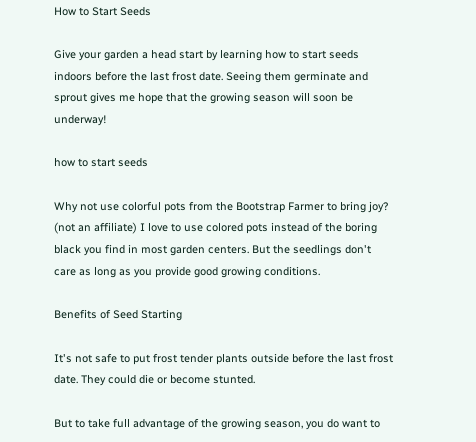How to Start Seeds

Give your garden a head start by learning how to start seeds indoors before the last frost date. Seeing them germinate and sprout gives me hope that the growing season will soon be underway!

how to start seeds

Why not use colorful pots from the Bootstrap Farmer to bring joy? (not an affiliate) I love to use colored pots instead of the boring black you find in most garden centers. But the seedlings don't care as long as you provide good growing conditions.

Benefits of Seed Starting

It's not safe to put frost tender plants outside before the last frost date. They could die or become stunted.

But to take full advantage of the growing season, you do want to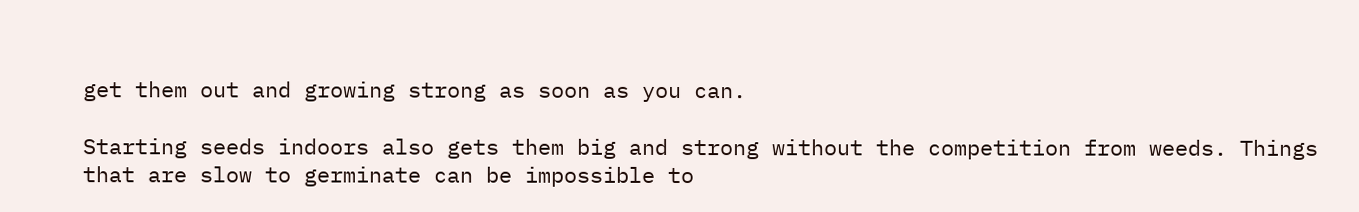get them out and growing strong as soon as you can.

Starting seeds indoors also gets them big and strong without the competition from weeds. Things that are slow to germinate can be impossible to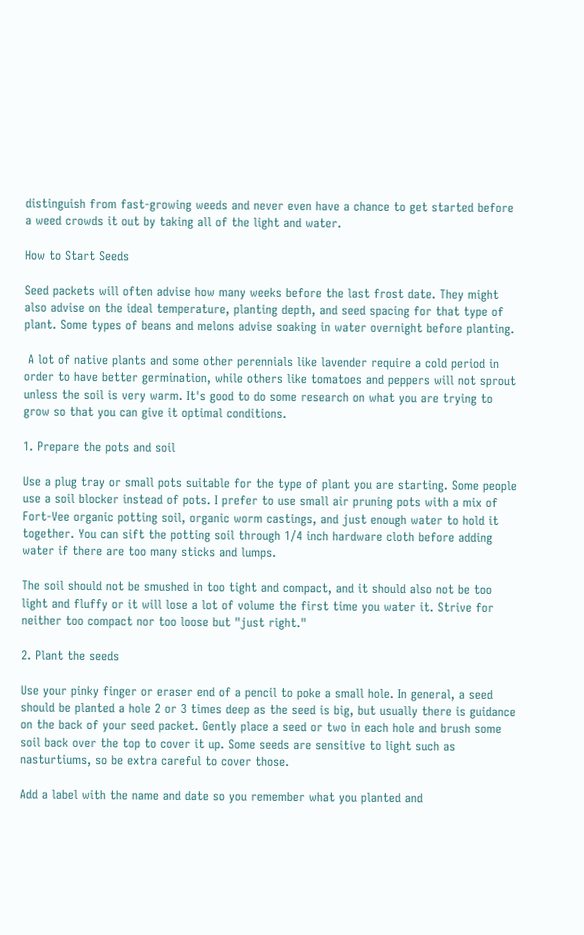distinguish from fast-growing weeds and never even have a chance to get started before a weed crowds it out by taking all of the light and water.

How to Start Seeds

Seed packets will often advise how many weeks before the last frost date. They might also advise on the ideal temperature, planting depth, and seed spacing for that type of plant. Some types of beans and melons advise soaking in water overnight before planting.

 A lot of native plants and some other perennials like lavender require a cold period in order to have better germination, while others like tomatoes and peppers will not sprout unless the soil is very warm. It's good to do some research on what you are trying to grow so that you can give it optimal conditions.

1. Prepare the pots and soil

Use a plug tray or small pots suitable for the type of plant you are starting. Some people use a soil blocker instead of pots. I prefer to use small air pruning pots with a mix of Fort-Vee organic potting soil, organic worm castings, and just enough water to hold it together. You can sift the potting soil through 1/4 inch hardware cloth before adding water if there are too many sticks and lumps.

The soil should not be smushed in too tight and compact, and it should also not be too light and fluffy or it will lose a lot of volume the first time you water it. Strive for neither too compact nor too loose but "just right."

2. Plant the seeds

Use your pinky finger or eraser end of a pencil to poke a small hole. In general, a seed should be planted a hole 2 or 3 times deep as the seed is big, but usually there is guidance on the back of your seed packet. Gently place a seed or two in each hole and brush some soil back over the top to cover it up. Some seeds are sensitive to light such as nasturtiums, so be extra careful to cover those.

Add a label with the name and date so you remember what you planted and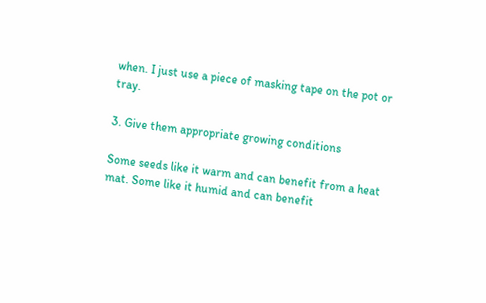when. I just use a piece of masking tape on the pot or tray.

3. Give them appropriate growing conditions

Some seeds like it warm and can benefit from a heat mat. Some like it humid and can benefit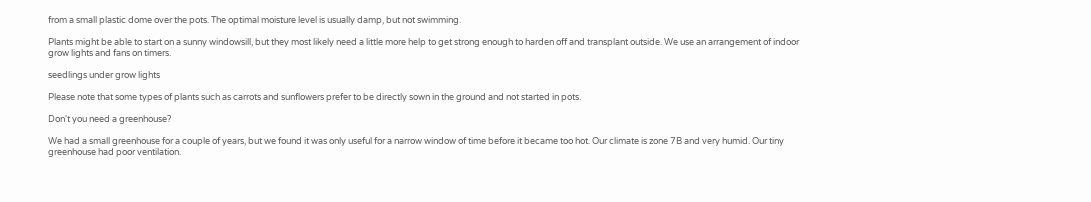from a small plastic dome over the pots. The optimal moisture level is usually damp, but not swimming.

Plants might be able to start on a sunny windowsill, but they most likely need a little more help to get strong enough to harden off and transplant outside. We use an arrangement of indoor grow lights and fans on timers.

seedlings under grow lights

Please note that some types of plants such as carrots and sunflowers prefer to be directly sown in the ground and not started in pots.

Don't you need a greenhouse?

We had a small greenhouse for a couple of years, but we found it was only useful for a narrow window of time before it became too hot. Our climate is zone 7B and very humid. Our tiny greenhouse had poor ventilation.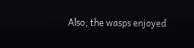Also, the wasps enjoyed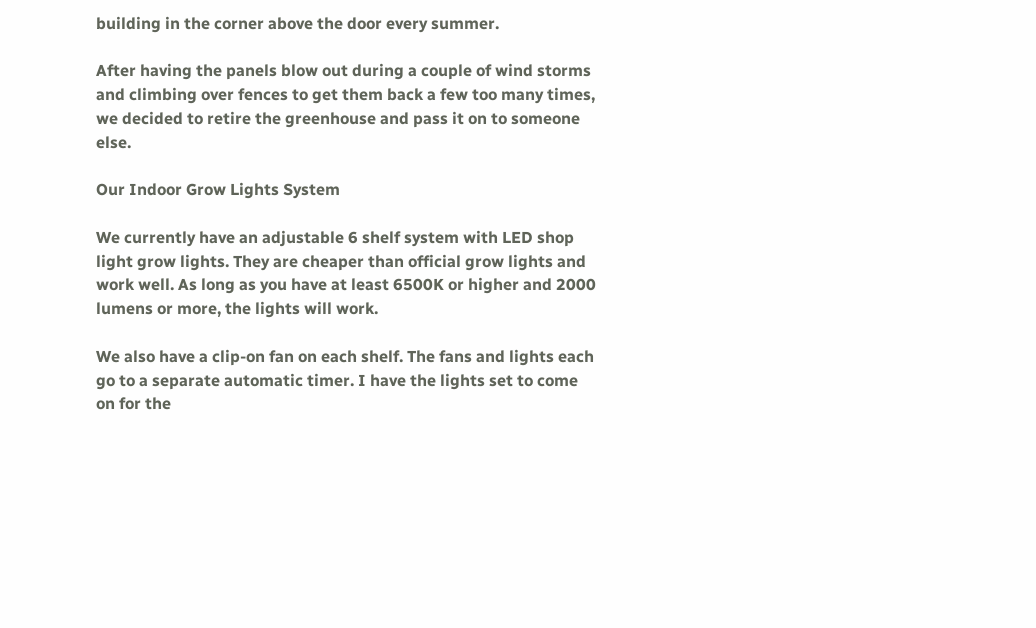building in the corner above the door every summer.

After having the panels blow out during a couple of wind storms and climbing over fences to get them back a few too many times, we decided to retire the greenhouse and pass it on to someone else.

Our Indoor Grow Lights System

We currently have an adjustable 6 shelf system with LED shop light grow lights. They are cheaper than official grow lights and work well. As long as you have at least 6500K or higher and 2000 lumens or more, the lights will work.

We also have a clip-on fan on each shelf. The fans and lights each go to a separate automatic timer. I have the lights set to come on for the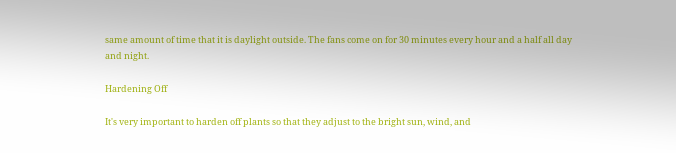same amount of time that it is daylight outside. The fans come on for 30 minutes every hour and a half all day and night.

Hardening Off

It's very important to harden off plants so that they adjust to the bright sun, wind, and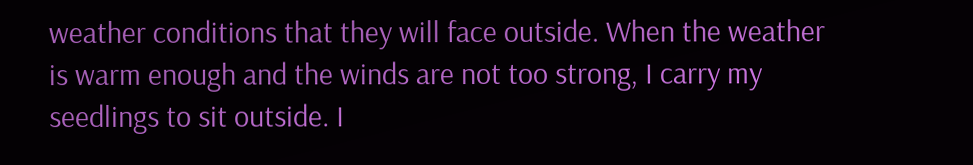weather conditions that they will face outside. When the weather is warm enough and the winds are not too strong, I carry my seedlings to sit outside. I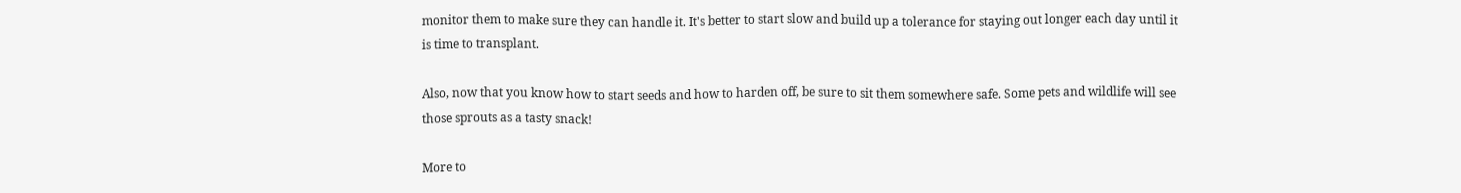monitor them to make sure they can handle it. It's better to start slow and build up a tolerance for staying out longer each day until it is time to transplant.

Also, now that you know how to start seeds and how to harden off, be sure to sit them somewhere safe. Some pets and wildlife will see those sprouts as a tasty snack!

More to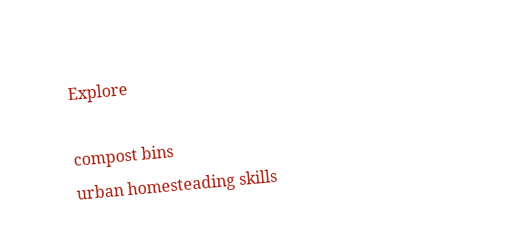Explore

compost bins
urban homesteading skills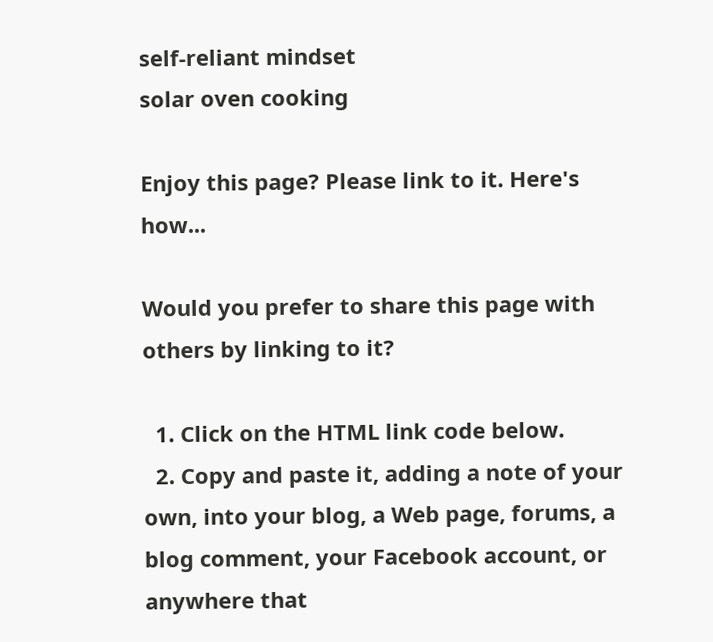self-reliant mindset
solar oven cooking

Enjoy this page? Please link to it. Here's how...

Would you prefer to share this page with others by linking to it?

  1. Click on the HTML link code below.
  2. Copy and paste it, adding a note of your own, into your blog, a Web page, forums, a blog comment, your Facebook account, or anywhere that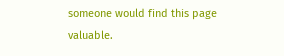someone would find this page valuable.